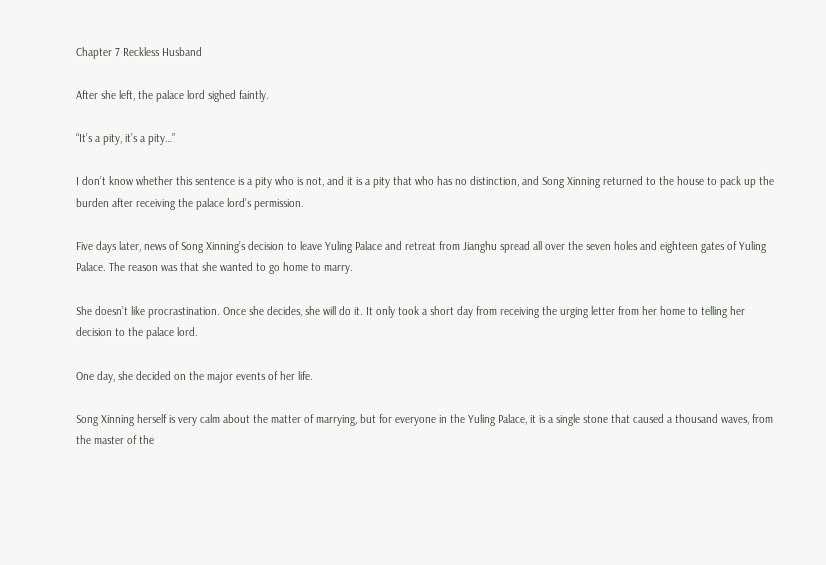Chapter 7 Reckless Husband

After she left, the palace lord sighed faintly.

“It’s a pity, it’s a pity…”

I don’t know whether this sentence is a pity who is not, and it is a pity that who has no distinction, and Song Xinning returned to the house to pack up the burden after receiving the palace lord’s permission.

Five days later, news of Song Xinning’s decision to leave Yuling Palace and retreat from Jianghu spread all over the seven holes and eighteen gates of Yuling Palace. The reason was that she wanted to go home to marry.

She doesn’t like procrastination. Once she decides, she will do it. It only took a short day from receiving the urging letter from her home to telling her decision to the palace lord.

One day, she decided on the major events of her life.

Song Xinning herself is very calm about the matter of marrying, but for everyone in the Yuling Palace, it is a single stone that caused a thousand waves, from the master of the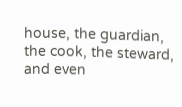house, the guardian, the cook, the steward, and even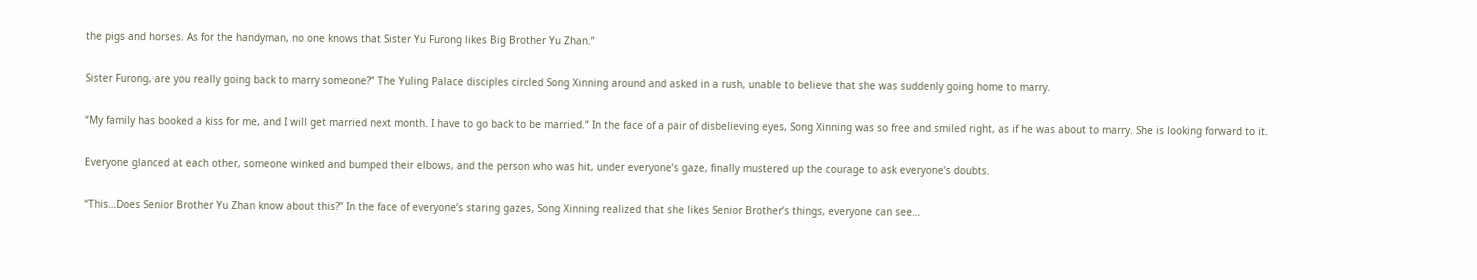the pigs and horses. As for the handyman, no one knows that Sister Yu Furong likes Big Brother Yu Zhan.”

Sister Furong, are you really going back to marry someone?” The Yuling Palace disciples circled Song Xinning around and asked in a rush, unable to believe that she was suddenly going home to marry.

“My family has booked a kiss for me, and I will get married next month. I have to go back to be married.” In the face of a pair of disbelieving eyes, Song Xinning was so free and smiled right, as if he was about to marry. She is looking forward to it.

Everyone glanced at each other, someone winked and bumped their elbows, and the person who was hit, under everyone’s gaze, finally mustered up the courage to ask everyone’s doubts.

“This…Does Senior Brother Yu Zhan know about this?” In the face of everyone’s staring gazes, Song Xinning realized that she likes Senior Brother’s things, everyone can see…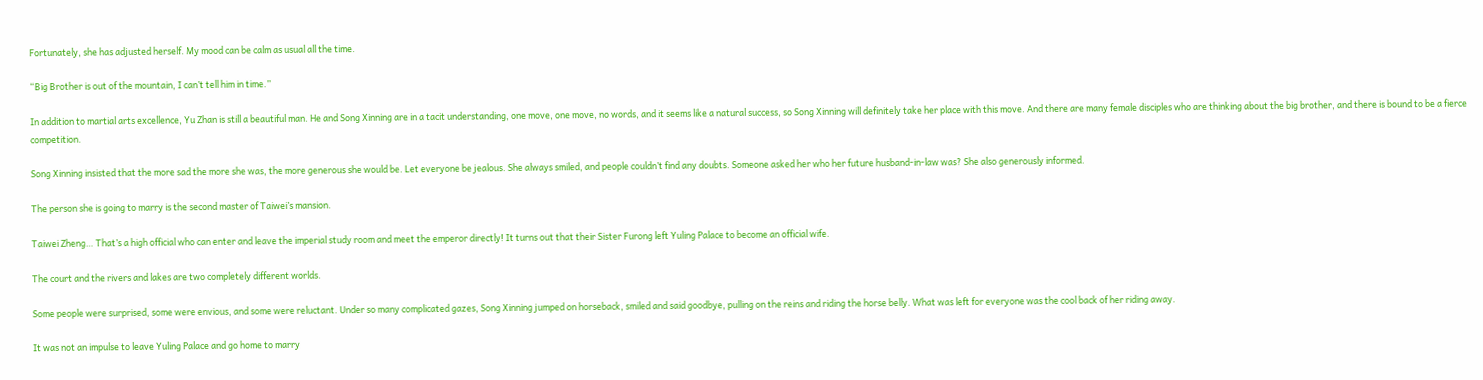Fortunately, she has adjusted herself. My mood can be calm as usual all the time.

“Big Brother is out of the mountain, I can’t tell him in time.”

In addition to martial arts excellence, Yu Zhan is still a beautiful man. He and Song Xinning are in a tacit understanding, one move, one move, no words, and it seems like a natural success, so Song Xinning will definitely take her place with this move. And there are many female disciples who are thinking about the big brother, and there is bound to be a fierce competition.

Song Xinning insisted that the more sad the more she was, the more generous she would be. Let everyone be jealous. She always smiled, and people couldn’t find any doubts. Someone asked her who her future husband-in-law was? She also generously informed.

The person she is going to marry is the second master of Taiwei’s mansion.

Taiwei Zheng… That’s a high official who can enter and leave the imperial study room and meet the emperor directly! It turns out that their Sister Furong left Yuling Palace to become an official wife.

The court and the rivers and lakes are two completely different worlds.

Some people were surprised, some were envious, and some were reluctant. Under so many complicated gazes, Song Xinning jumped on horseback, smiled and said goodbye, pulling on the reins and riding the horse belly. What was left for everyone was the cool back of her riding away.

It was not an impulse to leave Yuling Palace and go home to marry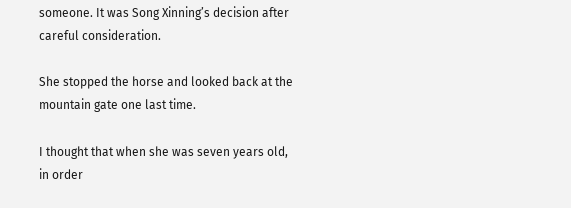someone. It was Song Xinning’s decision after careful consideration.

She stopped the horse and looked back at the mountain gate one last time.

I thought that when she was seven years old, in order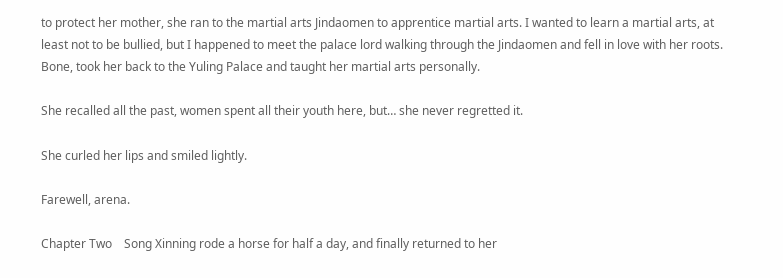to protect her mother, she ran to the martial arts Jindaomen to apprentice martial arts. I wanted to learn a martial arts, at least not to be bullied, but I happened to meet the palace lord walking through the Jindaomen and fell in love with her roots. Bone, took her back to the Yuling Palace and taught her martial arts personally.

She recalled all the past, women spent all their youth here, but… she never regretted it.

She curled her lips and smiled lightly.

Farewell, arena.

Chapter Two    Song Xinning rode a horse for half a day, and finally returned to her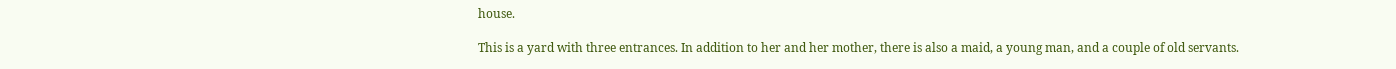house.

This is a yard with three entrances. In addition to her and her mother, there is also a maid, a young man, and a couple of old servants.